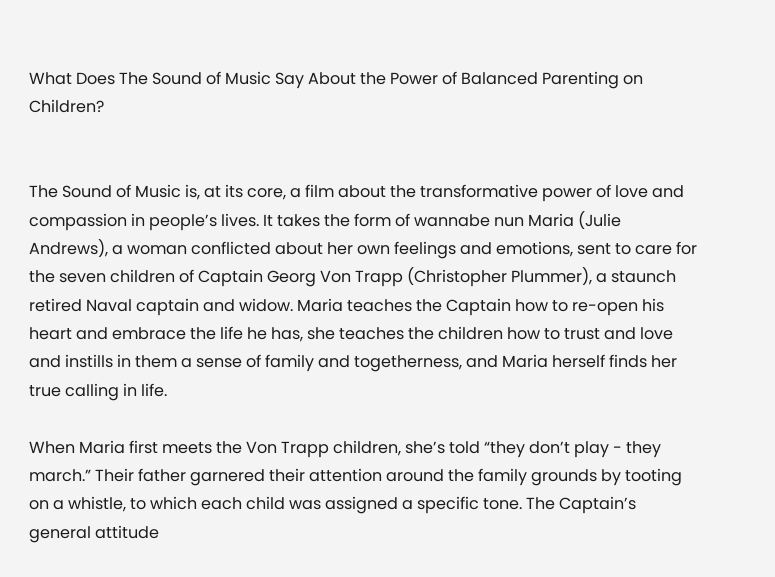What Does The Sound of Music Say About the Power of Balanced Parenting on Children?


The Sound of Music is, at its core, a film about the transformative power of love and compassion in people’s lives. It takes the form of wannabe nun Maria (Julie Andrews), a woman conflicted about her own feelings and emotions, sent to care for the seven children of Captain Georg Von Trapp (Christopher Plummer), a staunch retired Naval captain and widow. Maria teaches the Captain how to re-open his heart and embrace the life he has, she teaches the children how to trust and love and instills in them a sense of family and togetherness, and Maria herself finds her true calling in life.

When Maria first meets the Von Trapp children, she’s told “they don’t play - they march.” Their father garnered their attention around the family grounds by tooting on a whistle, to which each child was assigned a specific tone. The Captain’s general attitude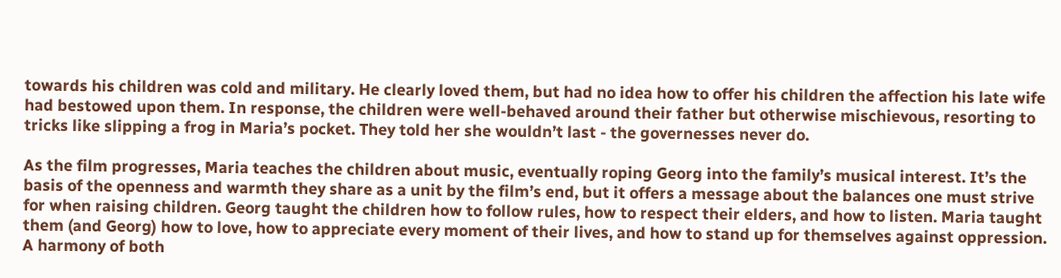towards his children was cold and military. He clearly loved them, but had no idea how to offer his children the affection his late wife had bestowed upon them. In response, the children were well-behaved around their father but otherwise mischievous, resorting to tricks like slipping a frog in Maria’s pocket. They told her she wouldn’t last - the governesses never do.

As the film progresses, Maria teaches the children about music, eventually roping Georg into the family’s musical interest. It’s the basis of the openness and warmth they share as a unit by the film’s end, but it offers a message about the balances one must strive for when raising children. Georg taught the children how to follow rules, how to respect their elders, and how to listen. Maria taught them (and Georg) how to love, how to appreciate every moment of their lives, and how to stand up for themselves against oppression. A harmony of both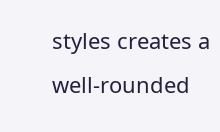styles creates a well-rounded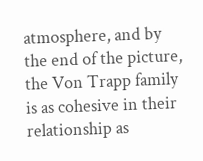atmosphere, and by the end of the picture, the Von Trapp family is as cohesive in their relationship as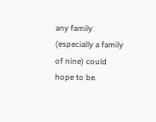any family (especially a family of nine) could hope to be.